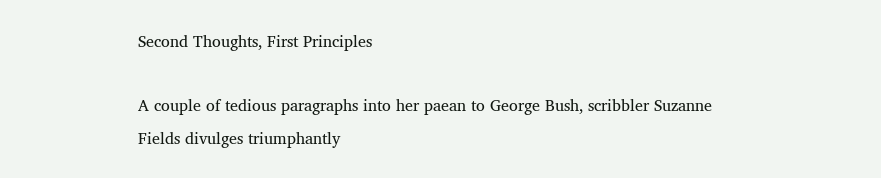Second Thoughts, First Principles

A couple of tedious paragraphs into her paean to George Bush, scribbler Suzanne Fields divulges triumphantly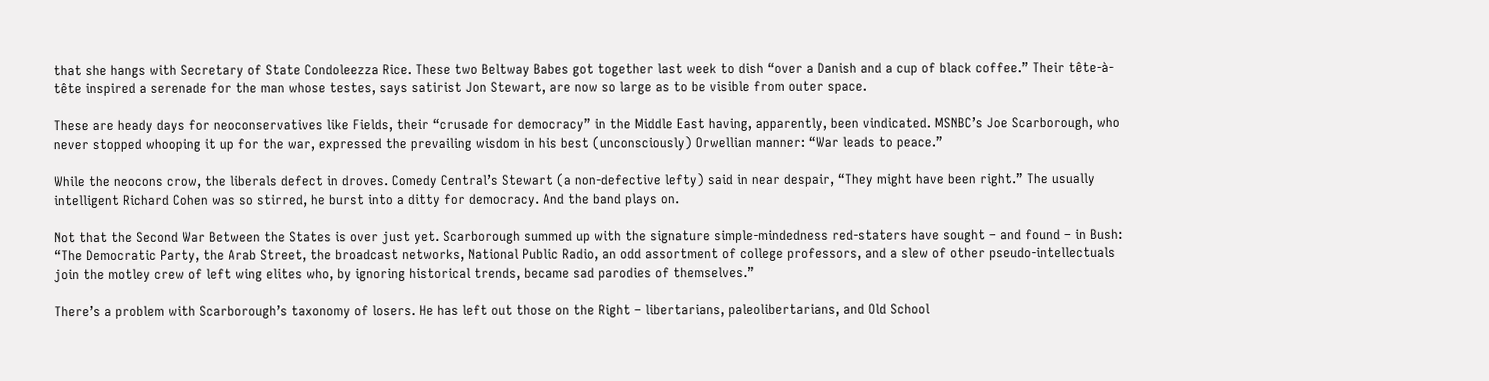that she hangs with Secretary of State Condoleezza Rice. These two Beltway Babes got together last week to dish “over a Danish and a cup of black coffee.” Their tête-à-tête inspired a serenade for the man whose testes, says satirist Jon Stewart, are now so large as to be visible from outer space.

These are heady days for neoconservatives like Fields, their “crusade for democracy” in the Middle East having, apparently, been vindicated. MSNBC’s Joe Scarborough, who never stopped whooping it up for the war, expressed the prevailing wisdom in his best (unconsciously) Orwellian manner: “War leads to peace.”

While the neocons crow, the liberals defect in droves. Comedy Central’s Stewart (a non-defective lefty) said in near despair, “They might have been right.” The usually intelligent Richard Cohen was so stirred, he burst into a ditty for democracy. And the band plays on.

Not that the Second War Between the States is over just yet. Scarborough summed up with the signature simple-mindedness red-staters have sought – and found – in Bush: “The Democratic Party, the Arab Street, the broadcast networks, National Public Radio, an odd assortment of college professors, and a slew of other pseudo-intellectuals join the motley crew of left wing elites who, by ignoring historical trends, became sad parodies of themselves.”

There’s a problem with Scarborough’s taxonomy of losers. He has left out those on the Right – libertarians, paleolibertarians, and Old School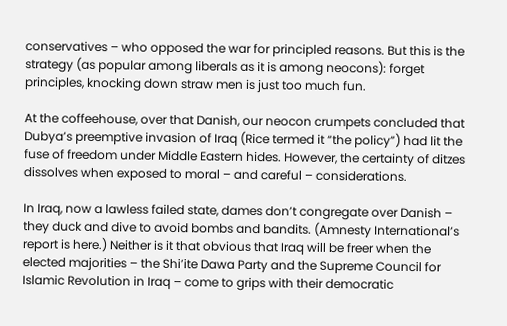conservatives – who opposed the war for principled reasons. But this is the strategy (as popular among liberals as it is among neocons): forget principles, knocking down straw men is just too much fun.

At the coffeehouse, over that Danish, our neocon crumpets concluded that Dubya’s preemptive invasion of Iraq (Rice termed it “the policy”) had lit the fuse of freedom under Middle Eastern hides. However, the certainty of ditzes dissolves when exposed to moral – and careful – considerations.

In Iraq, now a lawless failed state, dames don’t congregate over Danish – they duck and dive to avoid bombs and bandits. (Amnesty International’s report is here.) Neither is it that obvious that Iraq will be freer when the elected majorities – the Shi’ite Dawa Party and the Supreme Council for Islamic Revolution in Iraq – come to grips with their democratic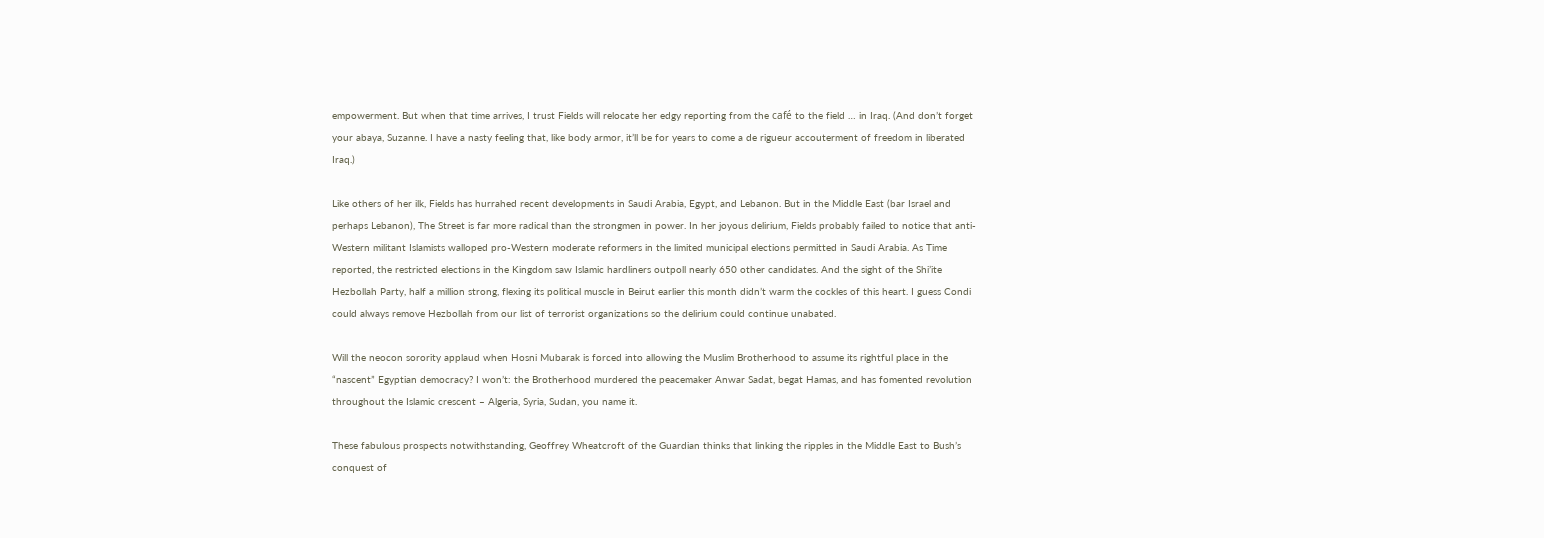empowerment. But when that time arrives, I trust Fields will relocate her edgy reporting from the café to the field … in Iraq. (And don’t forget your abaya, Suzanne. I have a nasty feeling that, like body armor, it’ll be for years to come a de rigueur accouterment of freedom in liberated Iraq.)

Like others of her ilk, Fields has hurrahed recent developments in Saudi Arabia, Egypt, and Lebanon. But in the Middle East (bar Israel and perhaps Lebanon), The Street is far more radical than the strongmen in power. In her joyous delirium, Fields probably failed to notice that anti-Western militant Islamists walloped pro-Western moderate reformers in the limited municipal elections permitted in Saudi Arabia. As Time reported, the restricted elections in the Kingdom saw Islamic hardliners outpoll nearly 650 other candidates. And the sight of the Shi’ite Hezbollah Party, half a million strong, flexing its political muscle in Beirut earlier this month didn’t warm the cockles of this heart. I guess Condi could always remove Hezbollah from our list of terrorist organizations so the delirium could continue unabated.

Will the neocon sorority applaud when Hosni Mubarak is forced into allowing the Muslim Brotherhood to assume its rightful place in the “nascent” Egyptian democracy? I won’t: the Brotherhood murdered the peacemaker Anwar Sadat, begat Hamas, and has fomented revolution throughout the Islamic crescent – Algeria, Syria, Sudan, you name it.

These fabulous prospects notwithstanding, Geoffrey Wheatcroft of the Guardian thinks that linking the ripples in the Middle East to Bush’s conquest of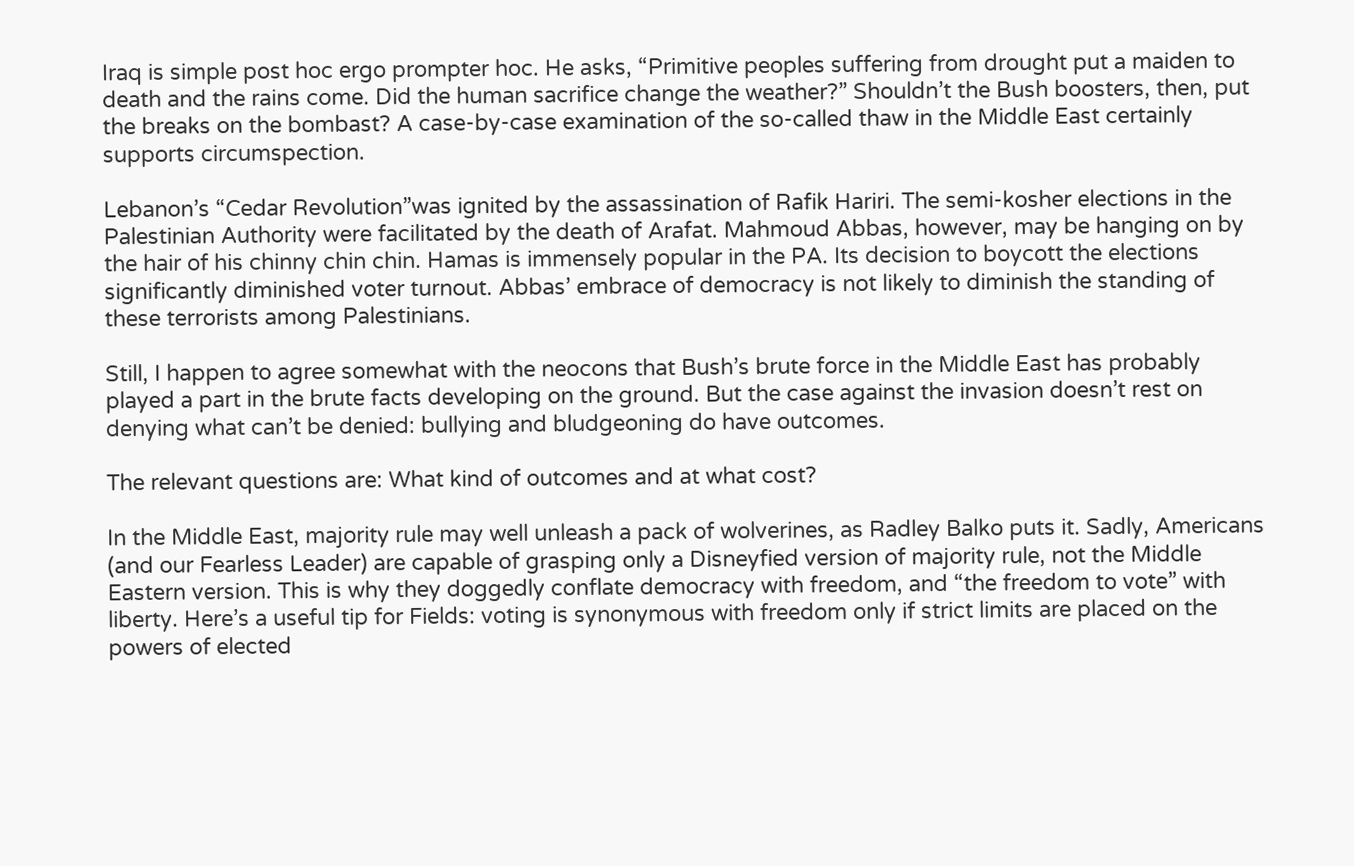Iraq is simple post hoc ergo prompter hoc. He asks, “Primitive peoples suffering from drought put a maiden to death and the rains come. Did the human sacrifice change the weather?” Shouldn’t the Bush boosters, then, put the breaks on the bombast? A case-by-case examination of the so-called thaw in the Middle East certainly supports circumspection.

Lebanon’s “Cedar Revolution”was ignited by the assassination of Rafik Hariri. The semi-kosher elections in the Palestinian Authority were facilitated by the death of Arafat. Mahmoud Abbas, however, may be hanging on by the hair of his chinny chin chin. Hamas is immensely popular in the PA. Its decision to boycott the elections significantly diminished voter turnout. Abbas’ embrace of democracy is not likely to diminish the standing of these terrorists among Palestinians.

Still, I happen to agree somewhat with the neocons that Bush’s brute force in the Middle East has probably played a part in the brute facts developing on the ground. But the case against the invasion doesn’t rest on denying what can’t be denied: bullying and bludgeoning do have outcomes.

The relevant questions are: What kind of outcomes and at what cost?

In the Middle East, majority rule may well unleash a pack of wolverines, as Radley Balko puts it. Sadly, Americans (and our Fearless Leader) are capable of grasping only a Disneyfied version of majority rule, not the Middle Eastern version. This is why they doggedly conflate democracy with freedom, and “the freedom to vote” with liberty. Here’s a useful tip for Fields: voting is synonymous with freedom only if strict limits are placed on the powers of elected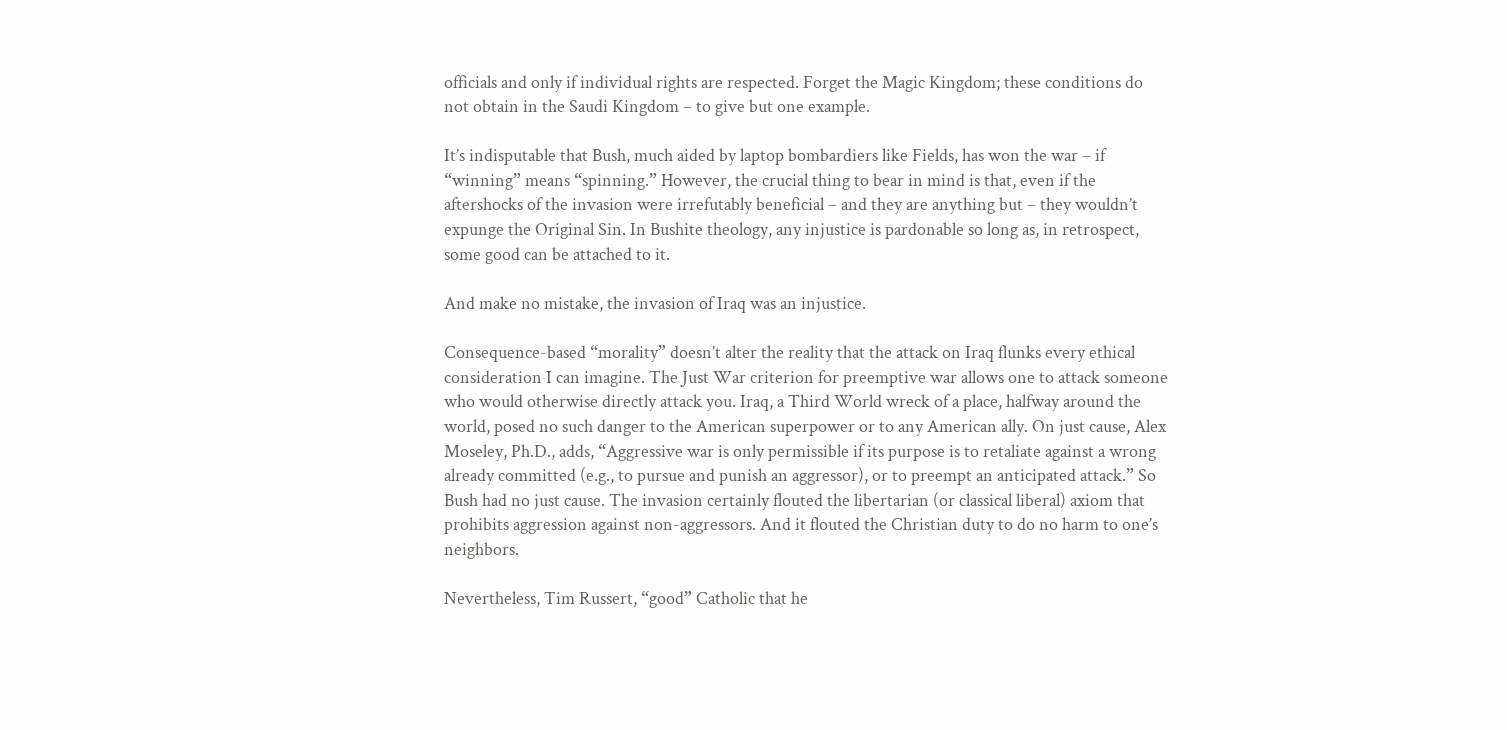officials and only if individual rights are respected. Forget the Magic Kingdom; these conditions do not obtain in the Saudi Kingdom – to give but one example.

It’s indisputable that Bush, much aided by laptop bombardiers like Fields, has won the war – if “winning” means “spinning.” However, the crucial thing to bear in mind is that, even if the aftershocks of the invasion were irrefutably beneficial – and they are anything but – they wouldn’t expunge the Original Sin. In Bushite theology, any injustice is pardonable so long as, in retrospect, some good can be attached to it.

And make no mistake, the invasion of Iraq was an injustice.

Consequence-based “morality” doesn’t alter the reality that the attack on Iraq flunks every ethical consideration I can imagine. The Just War criterion for preemptive war allows one to attack someone who would otherwise directly attack you. Iraq, a Third World wreck of a place, halfway around the world, posed no such danger to the American superpower or to any American ally. On just cause, Alex Moseley, Ph.D., adds, “Aggressive war is only permissible if its purpose is to retaliate against a wrong already committed (e.g., to pursue and punish an aggressor), or to preempt an anticipated attack.” So Bush had no just cause. The invasion certainly flouted the libertarian (or classical liberal) axiom that prohibits aggression against non-aggressors. And it flouted the Christian duty to do no harm to one’s neighbors.

Nevertheless, Tim Russert, “good” Catholic that he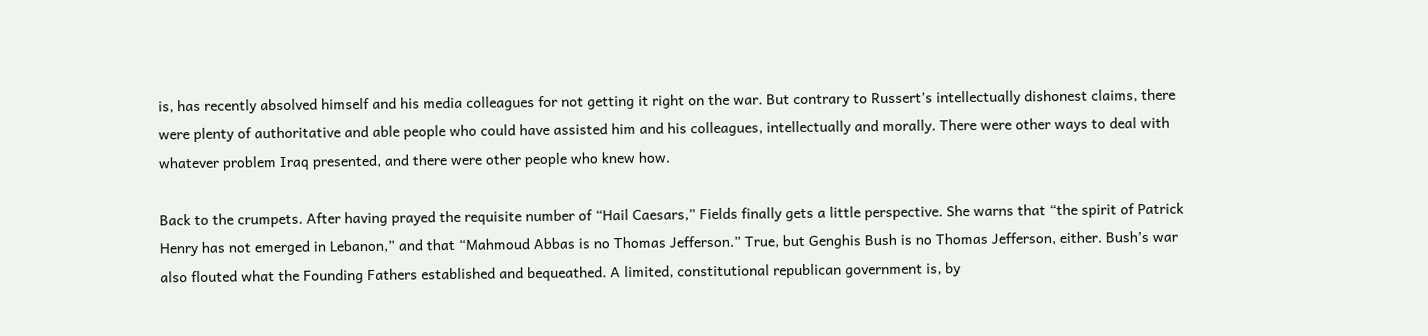is, has recently absolved himself and his media colleagues for not getting it right on the war. But contrary to Russert’s intellectually dishonest claims, there were plenty of authoritative and able people who could have assisted him and his colleagues, intellectually and morally. There were other ways to deal with whatever problem Iraq presented, and there were other people who knew how.

Back to the crumpets. After having prayed the requisite number of “Hail Caesars,” Fields finally gets a little perspective. She warns that “the spirit of Patrick Henry has not emerged in Lebanon,” and that “Mahmoud Abbas is no Thomas Jefferson.” True, but Genghis Bush is no Thomas Jefferson, either. Bush’s war also flouted what the Founding Fathers established and bequeathed. A limited, constitutional republican government is, by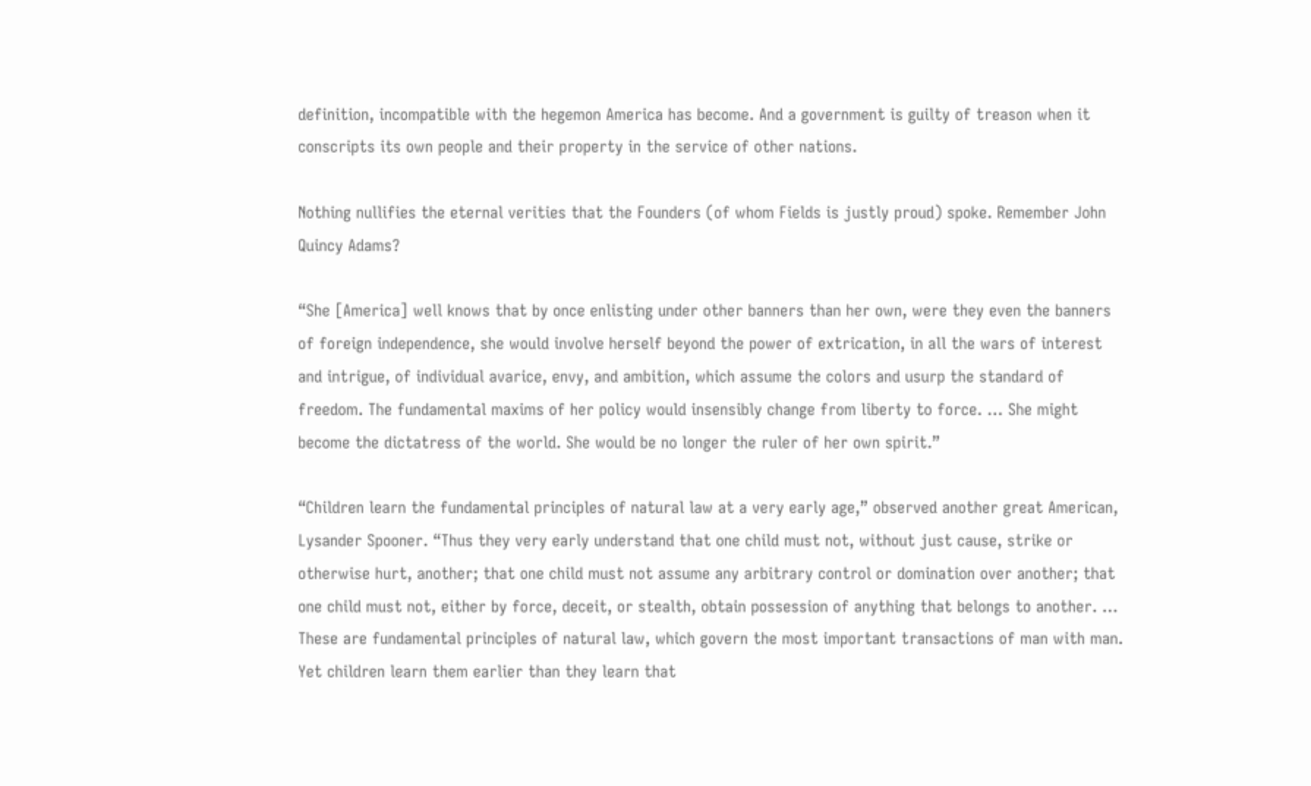definition, incompatible with the hegemon America has become. And a government is guilty of treason when it conscripts its own people and their property in the service of other nations.

Nothing nullifies the eternal verities that the Founders (of whom Fields is justly proud) spoke. Remember John Quincy Adams?

“She [America] well knows that by once enlisting under other banners than her own, were they even the banners of foreign independence, she would involve herself beyond the power of extrication, in all the wars of interest and intrigue, of individual avarice, envy, and ambition, which assume the colors and usurp the standard of freedom. The fundamental maxims of her policy would insensibly change from liberty to force. … She might become the dictatress of the world. She would be no longer the ruler of her own spirit.”

“Children learn the fundamental principles of natural law at a very early age,” observed another great American, Lysander Spooner. “Thus they very early understand that one child must not, without just cause, strike or otherwise hurt, another; that one child must not assume any arbitrary control or domination over another; that one child must not, either by force, deceit, or stealth, obtain possession of anything that belongs to another. … These are fundamental principles of natural law, which govern the most important transactions of man with man. Yet children learn them earlier than they learn that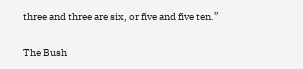three and three are six, or five and five ten.”

The Bush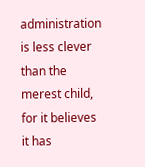administration is less clever than the merest child, for it believes it has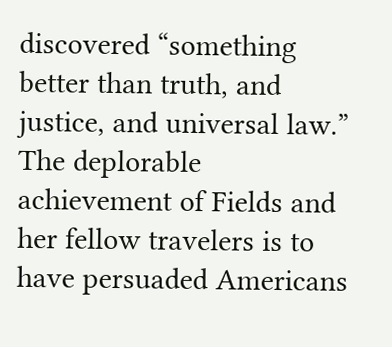discovered “something better than truth, and justice, and universal law.” The deplorable achievement of Fields and her fellow travelers is to have persuaded Americans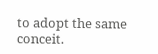to adopt the same conceit.